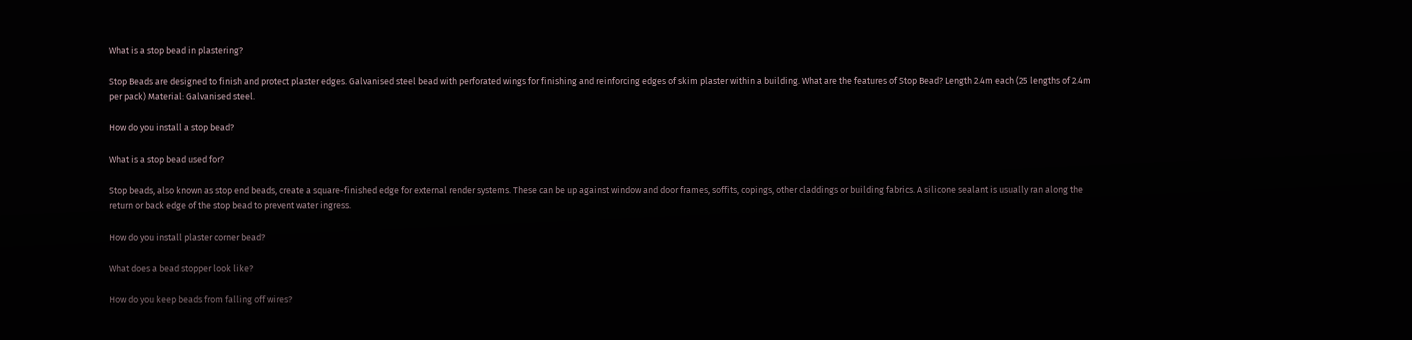What is a stop bead in plastering?

Stop Beads are designed to finish and protect plaster edges. Galvanised steel bead with perforated wings for finishing and reinforcing edges of skim plaster within a building. What are the features of Stop Bead? Length 2.4m each (25 lengths of 2.4m per pack) Material: Galvanised steel.

How do you install a stop bead?

What is a stop bead used for?

Stop beads, also known as stop end beads, create a square-finished edge for external render systems. These can be up against window and door frames, soffits, copings, other claddings or building fabrics. A silicone sealant is usually ran along the return or back edge of the stop bead to prevent water ingress.

How do you install plaster corner bead?

What does a bead stopper look like?

How do you keep beads from falling off wires?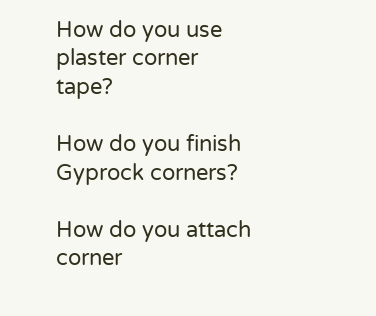How do you use plaster corner tape?

How do you finish Gyprock corners?

How do you attach corner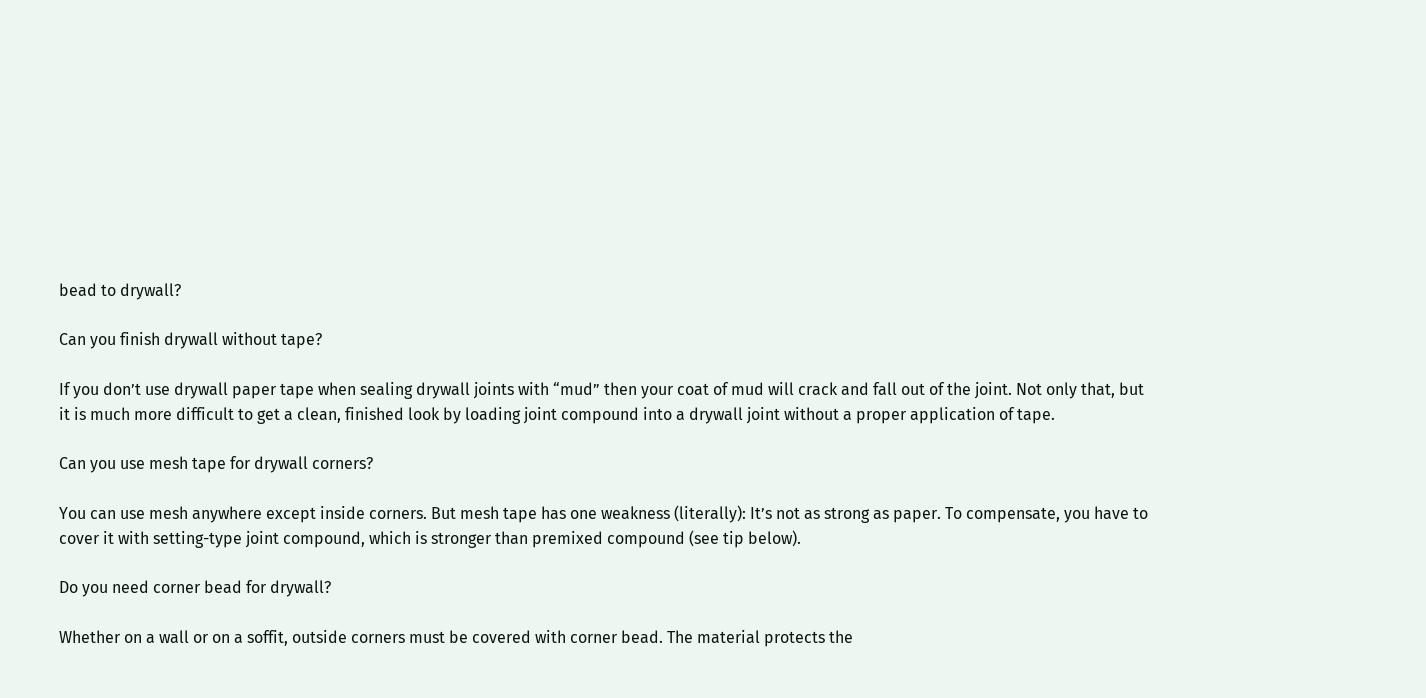bead to drywall?

Can you finish drywall without tape?

If you don’t use drywall paper tape when sealing drywall joints with “mud” then your coat of mud will crack and fall out of the joint. Not only that, but it is much more difficult to get a clean, finished look by loading joint compound into a drywall joint without a proper application of tape.

Can you use mesh tape for drywall corners?

You can use mesh anywhere except inside corners. But mesh tape has one weakness (literally): It’s not as strong as paper. To compensate, you have to cover it with setting-type joint compound, which is stronger than premixed compound (see tip below).

Do you need corner bead for drywall?

Whether on a wall or on a soffit, outside corners must be covered with corner bead. The material protects the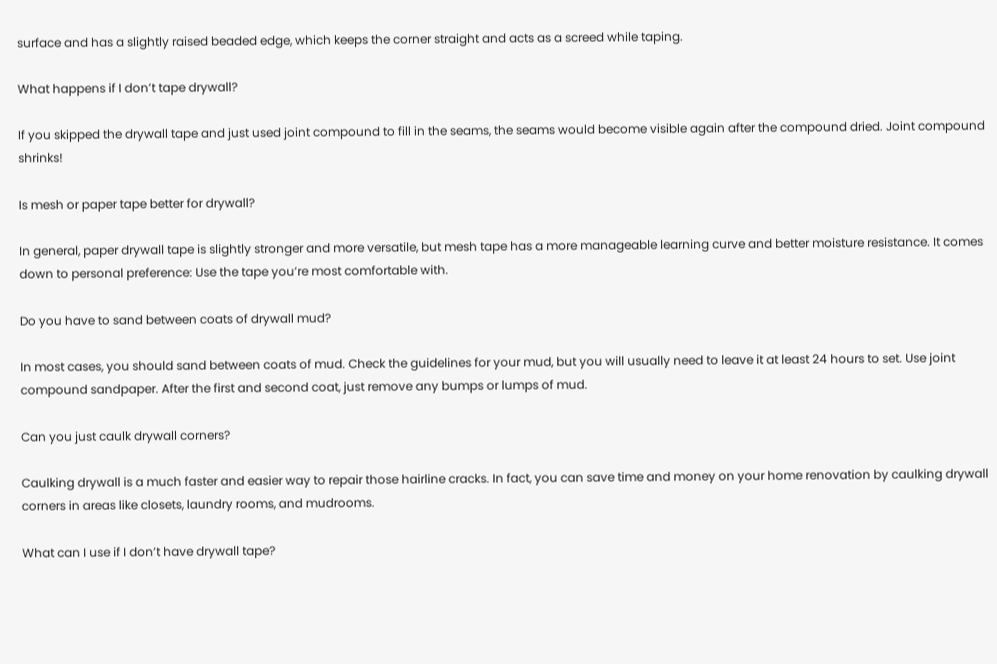surface and has a slightly raised beaded edge, which keeps the corner straight and acts as a screed while taping.

What happens if I don’t tape drywall?

If you skipped the drywall tape and just used joint compound to fill in the seams, the seams would become visible again after the compound dried. Joint compound shrinks!

Is mesh or paper tape better for drywall?

In general, paper drywall tape is slightly stronger and more versatile, but mesh tape has a more manageable learning curve and better moisture resistance. It comes down to personal preference: Use the tape you’re most comfortable with.

Do you have to sand between coats of drywall mud?

In most cases, you should sand between coats of mud. Check the guidelines for your mud, but you will usually need to leave it at least 24 hours to set. Use joint compound sandpaper. After the first and second coat, just remove any bumps or lumps of mud.

Can you just caulk drywall corners?

Caulking drywall is a much faster and easier way to repair those hairline cracks. In fact, you can save time and money on your home renovation by caulking drywall corners in areas like closets, laundry rooms, and mudrooms.

What can I use if I don’t have drywall tape?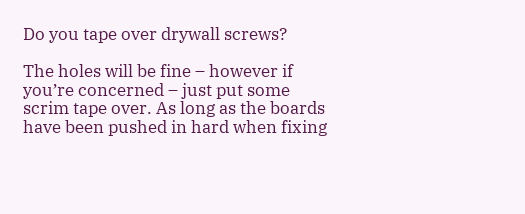Do you tape over drywall screws?

The holes will be fine – however if you’re concerned – just put some scrim tape over. As long as the boards have been pushed in hard when fixing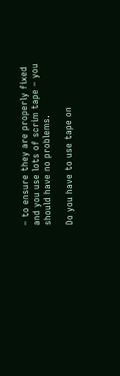– to ensure they are properly fixed and you use lots of scrim tape – you should have no problems.

Do you have to use tape on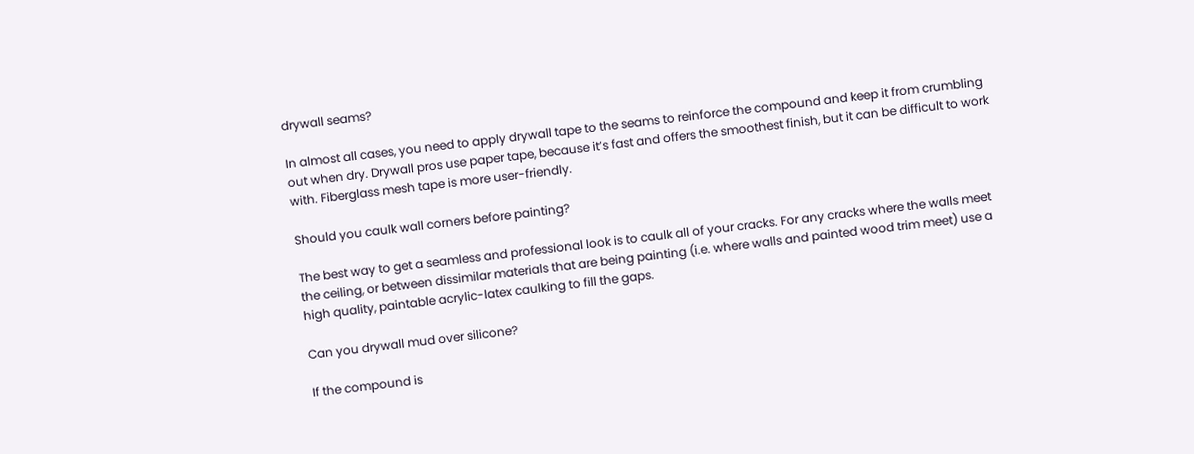drywall seams?

In almost all cases, you need to apply drywall tape to the seams to reinforce the compound and keep it from crumbling out when dry. Drywall pros use paper tape, because it’s fast and offers the smoothest finish, but it can be difficult to work with. Fiberglass mesh tape is more user-friendly.

Should you caulk wall corners before painting?

The best way to get a seamless and professional look is to caulk all of your cracks. For any cracks where the walls meet the ceiling, or between dissimilar materials that are being painting (i.e. where walls and painted wood trim meet) use a high quality, paintable acrylic-latex caulking to fill the gaps.

Can you drywall mud over silicone?

If the compound is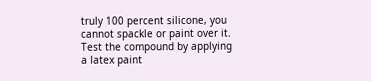truly 100 percent silicone, you cannot spackle or paint over it. Test the compound by applying a latex paint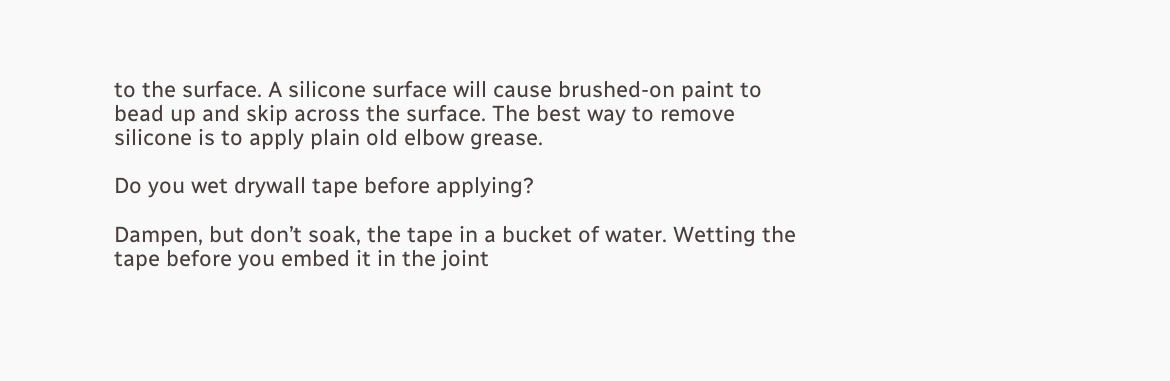to the surface. A silicone surface will cause brushed-on paint to bead up and skip across the surface. The best way to remove silicone is to apply plain old elbow grease.

Do you wet drywall tape before applying?

Dampen, but don’t soak, the tape in a bucket of water. Wetting the tape before you embed it in the joint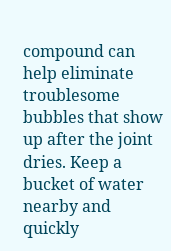compound can help eliminate troublesome bubbles that show up after the joint dries. Keep a bucket of water nearby and quickly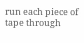run each piece of tape through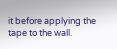it before applying the tape to the wall.